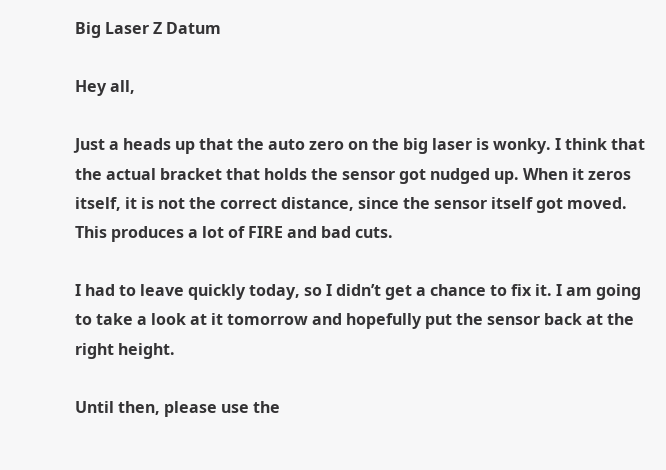Big Laser Z Datum

Hey all,

Just a heads up that the auto zero on the big laser is wonky. I think that the actual bracket that holds the sensor got nudged up. When it zeros itself, it is not the correct distance, since the sensor itself got moved. This produces a lot of FIRE and bad cuts.

I had to leave quickly today, so I didn’t get a chance to fix it. I am going to take a look at it tomorrow and hopefully put the sensor back at the right height.

Until then, please use the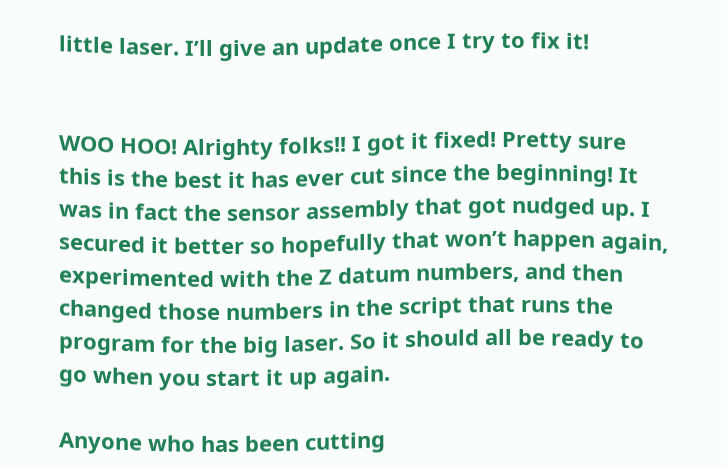little laser. I’ll give an update once I try to fix it!


WOO HOO! Alrighty folks!! I got it fixed! Pretty sure this is the best it has ever cut since the beginning! It was in fact the sensor assembly that got nudged up. I secured it better so hopefully that won’t happen again, experimented with the Z datum numbers, and then changed those numbers in the script that runs the program for the big laser. So it should all be ready to go when you start it up again.

Anyone who has been cutting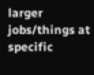larger jobs/things at specific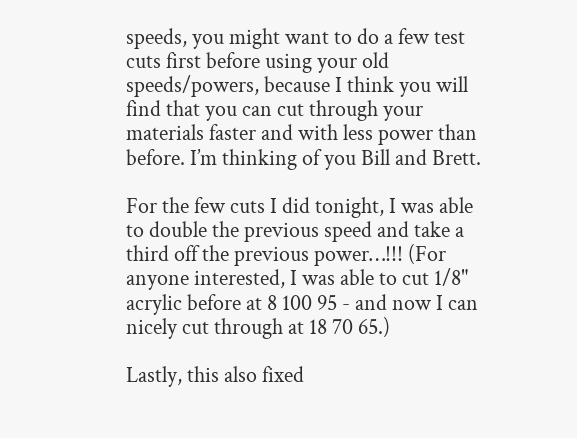speeds, you might want to do a few test cuts first before using your old speeds/powers, because I think you will find that you can cut through your materials faster and with less power than before. I’m thinking of you Bill and Brett.

For the few cuts I did tonight, I was able to double the previous speed and take a third off the previous power…!!! (For anyone interested, I was able to cut 1/8" acrylic before at 8 100 95 - and now I can nicely cut through at 18 70 65.)

Lastly, this also fixed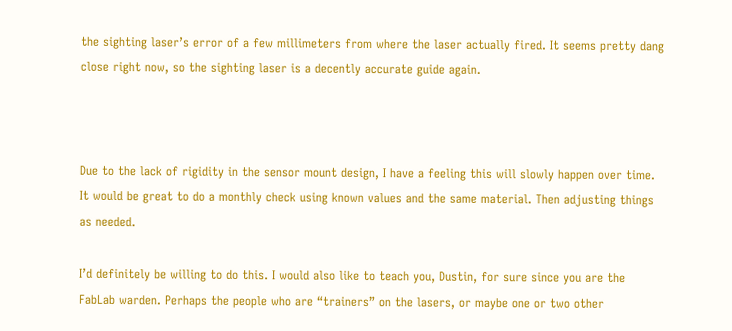the sighting laser’s error of a few millimeters from where the laser actually fired. It seems pretty dang close right now, so the sighting laser is a decently accurate guide again.



Due to the lack of rigidity in the sensor mount design, I have a feeling this will slowly happen over time. It would be great to do a monthly check using known values and the same material. Then adjusting things as needed.

I’d definitely be willing to do this. I would also like to teach you, Dustin, for sure since you are the FabLab warden. Perhaps the people who are “trainers” on the lasers, or maybe one or two other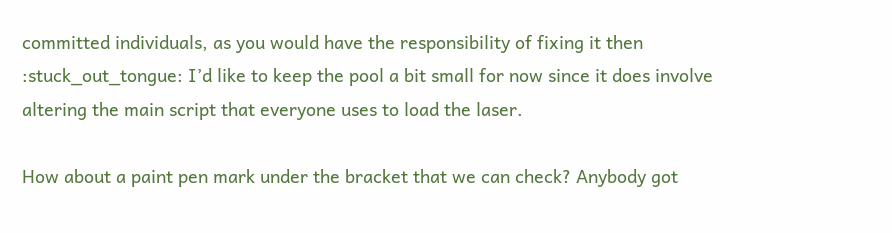committed individuals, as you would have the responsibility of fixing it then :stuck_out_tongue: I’d like to keep the pool a bit small for now since it does involve altering the main script that everyone uses to load the laser.

How about a paint pen mark under the bracket that we can check? Anybody got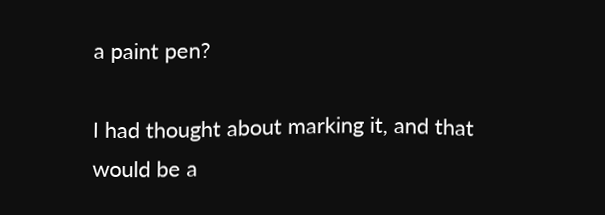a paint pen?

I had thought about marking it, and that would be a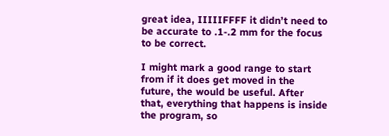great idea, IIIIIFFFF it didn’t need to be accurate to .1-.2 mm for the focus to be correct.

I might mark a good range to start from if it does get moved in the future, the would be useful. After that, everything that happens is inside the program, so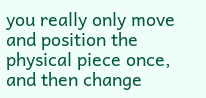you really only move and position the physical piece once, and then change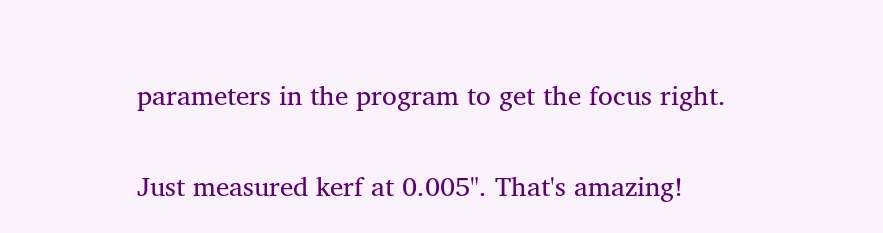parameters in the program to get the focus right.

Just measured kerf at 0.005". That's amazing!